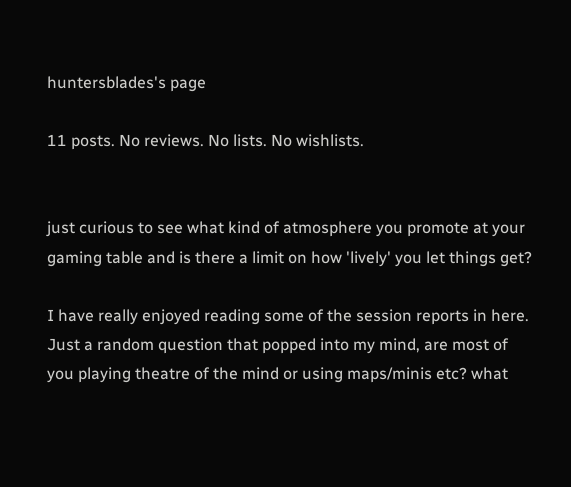huntersblades's page

11 posts. No reviews. No lists. No wishlists.


just curious to see what kind of atmosphere you promote at your gaming table and is there a limit on how 'lively' you let things get?

I have really enjoyed reading some of the session reports in here. Just a random question that popped into my mind, are most of you playing theatre of the mind or using maps/minis etc? what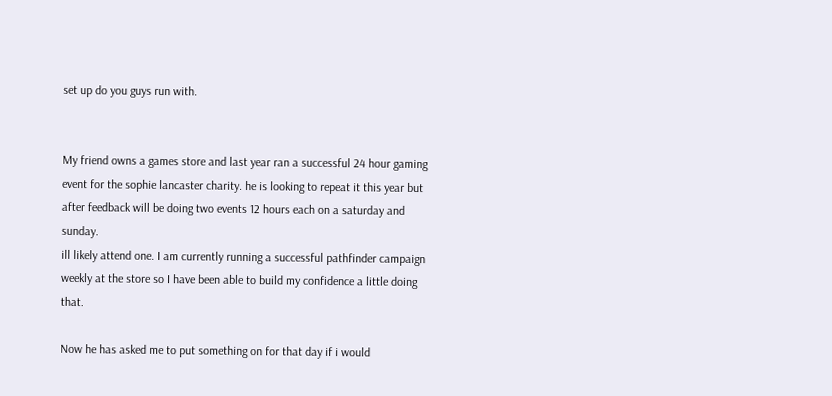set up do you guys run with.


My friend owns a games store and last year ran a successful 24 hour gaming event for the sophie lancaster charity. he is looking to repeat it this year but after feedback will be doing two events 12 hours each on a saturday and sunday.
ill likely attend one. I am currently running a successful pathfinder campaign weekly at the store so I have been able to build my confidence a little doing that.

Now he has asked me to put something on for that day if i would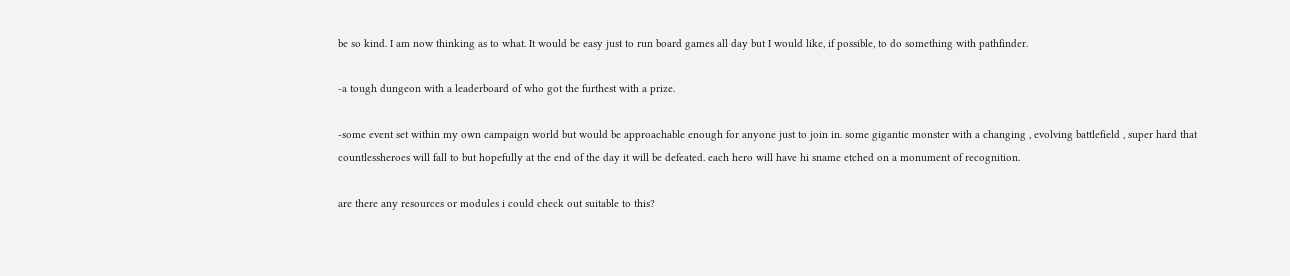be so kind. I am now thinking as to what. It would be easy just to run board games all day but I would like, if possible, to do something with pathfinder.

-a tough dungeon with a leaderboard of who got the furthest with a prize.

-some event set within my own campaign world but would be approachable enough for anyone just to join in. some gigantic monster with a changing , evolving battlefield , super hard that countlessheroes will fall to but hopefully at the end of the day it will be defeated. each hero will have hi sname etched on a monument of recognition.

are there any resources or modules i could check out suitable to this?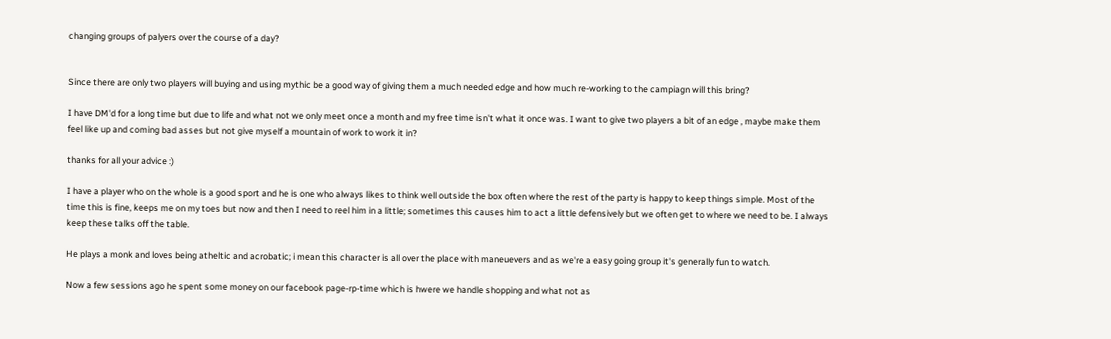changing groups of palyers over the course of a day?


Since there are only two players will buying and using mythic be a good way of giving them a much needed edge and how much re-working to the campiagn will this bring?

I have DM'd for a long time but due to life and what not we only meet once a month and my free time isn't what it once was. I want to give two players a bit of an edge , maybe make them feel like up and coming bad asses but not give myself a mountain of work to work it in?

thanks for all your advice :)

I have a player who on the whole is a good sport and he is one who always likes to think well outside the box often where the rest of the party is happy to keep things simple. Most of the time this is fine, keeps me on my toes but now and then I need to reel him in a little; sometimes this causes him to act a little defensively but we often get to where we need to be. I always keep these talks off the table.

He plays a monk and loves being atheltic and acrobatic; i mean this character is all over the place with maneuevers and as we're a easy going group it's generally fun to watch.

Now a few sessions ago he spent some money on our facebook page-rp-time which is hwere we handle shopping and what not as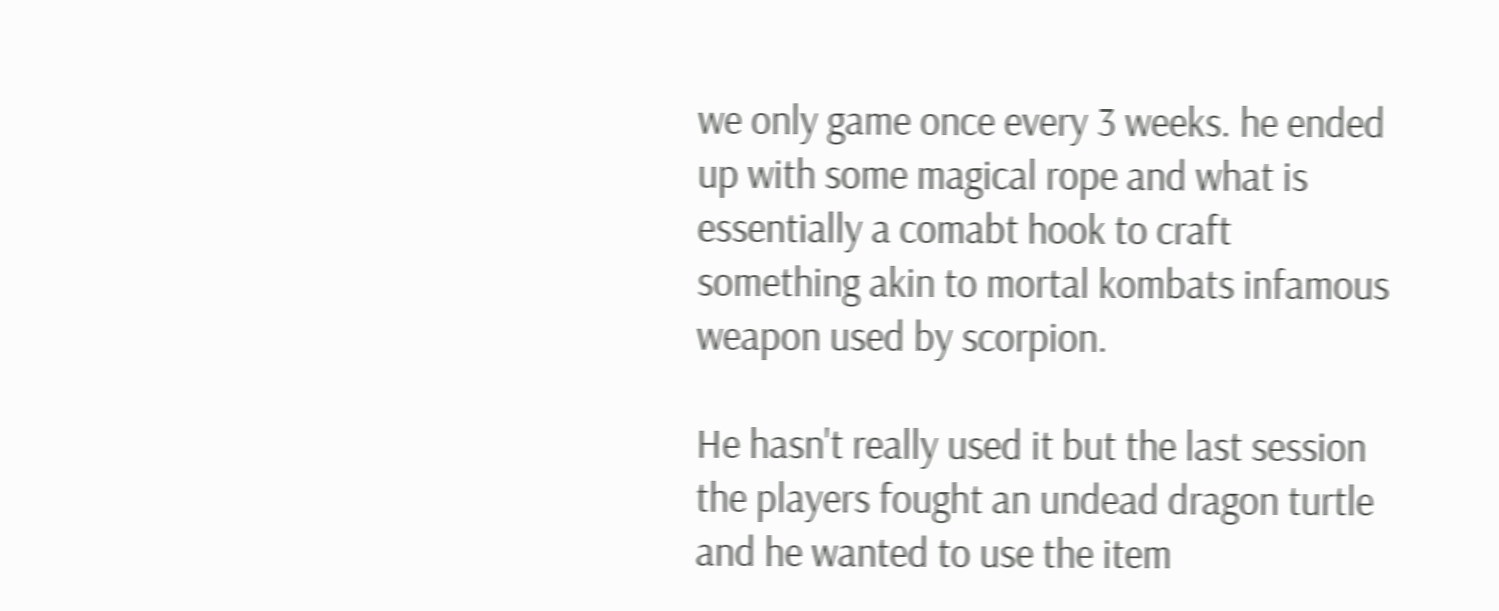we only game once every 3 weeks. he ended up with some magical rope and what is essentially a comabt hook to craft something akin to mortal kombats infamous weapon used by scorpion.

He hasn't really used it but the last session the players fought an undead dragon turtle and he wanted to use the item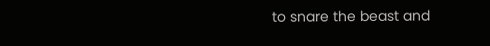to snare the beast and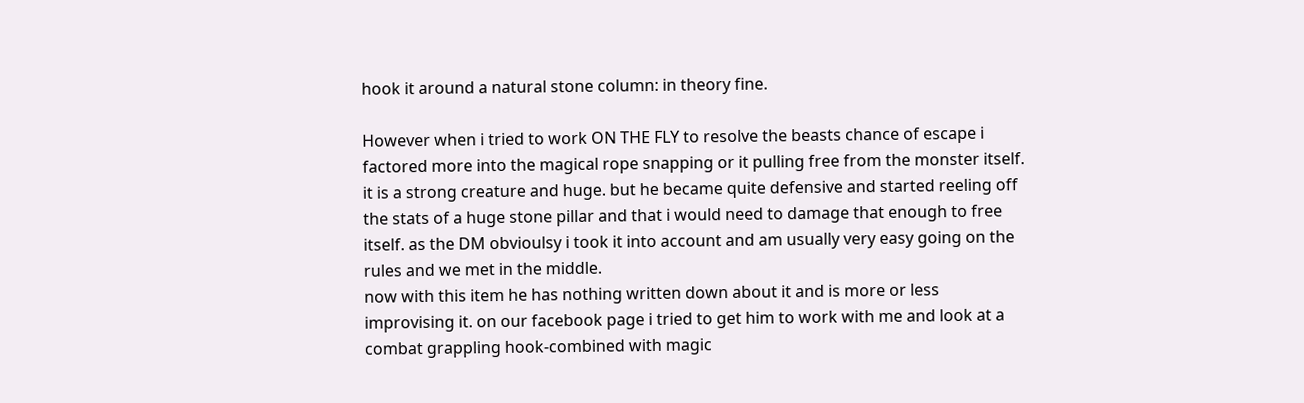hook it around a natural stone column: in theory fine.

However when i tried to work ON THE FLY to resolve the beasts chance of escape i factored more into the magical rope snapping or it pulling free from the monster itself. it is a strong creature and huge. but he became quite defensive and started reeling off the stats of a huge stone pillar and that i would need to damage that enough to free itself. as the DM obvioulsy i took it into account and am usually very easy going on the rules and we met in the middle.
now with this item he has nothing written down about it and is more or less improvising it. on our facebook page i tried to get him to work with me and look at a combat grappling hook-combined with magic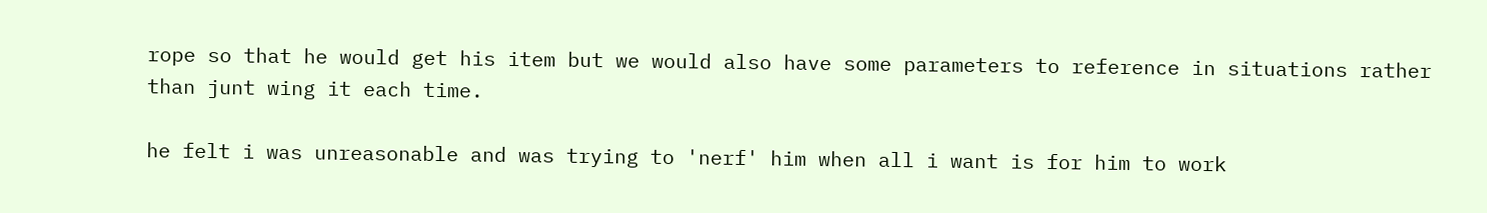rope so that he would get his item but we would also have some parameters to reference in situations rather than junt wing it each time.

he felt i was unreasonable and was trying to 'nerf' him when all i want is for him to work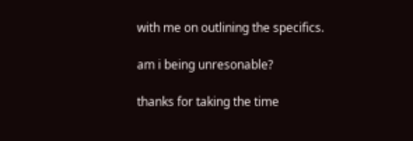with me on outlining the specifics.

am i being unresonable?

thanks for taking the time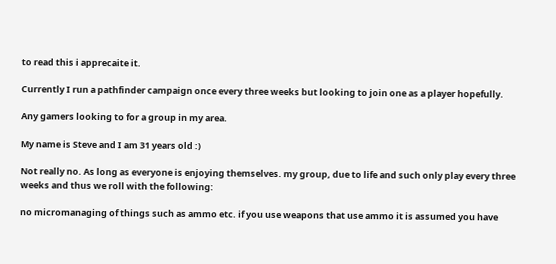to read this i apprecaite it.

Currently I run a pathfinder campaign once every three weeks but looking to join one as a player hopefully.

Any gamers looking to for a group in my area.

My name is Steve and I am 31 years old :)

Not really no. As long as everyone is enjoying themselves. my group, due to life and such only play every three weeks and thus we roll with the following:

no micromanaging of things such as ammo etc. if you use weapons that use ammo it is assumed you have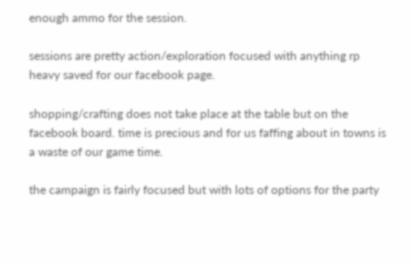enough ammo for the session.

sessions are pretty action/exploration focused with anything rp heavy saved for our facebook page.

shopping/crafting does not take place at the table but on the facebook board. time is precious and for us faffing about in towns is a waste of our game time.

the campaign is fairly focused but with lots of options for the party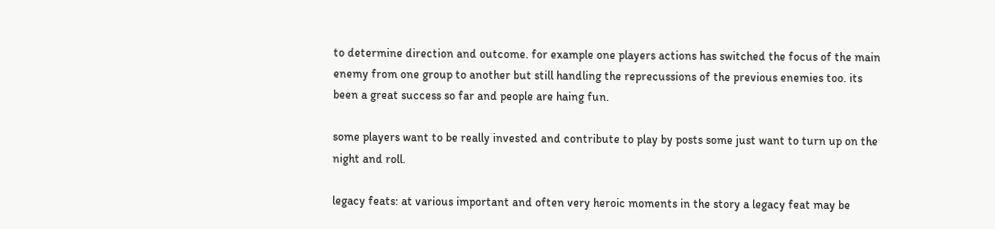to determine direction and outcome. for example one players actions has switched the focus of the main enemy from one group to another but still handling the reprecussions of the previous enemies too. its been a great success so far and people are haing fun.

some players want to be really invested and contribute to play by posts some just want to turn up on the night and roll.

legacy feats: at various important and often very heroic moments in the story a legacy feat may be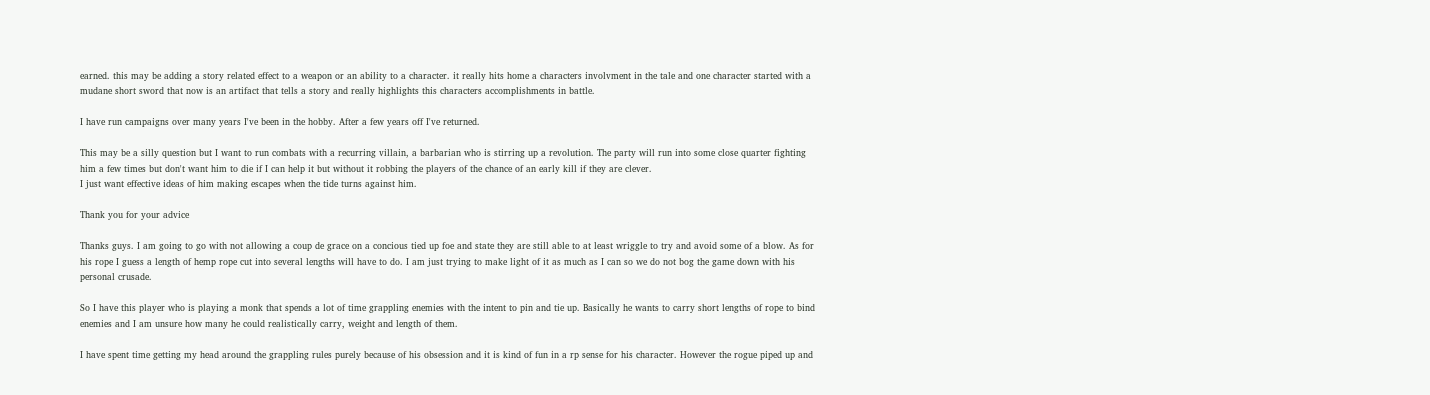earned. this may be adding a story related effect to a weapon or an ability to a character. it really hits home a characters involvment in the tale and one character started with a mudane short sword that now is an artifact that tells a story and really highlights this characters accomplishments in battle.

I have run campaigns over many years I've been in the hobby. After a few years off I've returned.

This may be a silly question but I want to run combats with a recurring villain, a barbarian who is stirring up a revolution. The party will run into some close quarter fighting him a few times but don't want him to die if I can help it but without it robbing the players of the chance of an early kill if they are clever.
I just want effective ideas of him making escapes when the tide turns against him.

Thank you for your advice

Thanks guys. I am going to go with not allowing a coup de grace on a concious tied up foe and state they are still able to at least wriggle to try and avoid some of a blow. As for his rope I guess a length of hemp rope cut into several lengths will have to do. I am just trying to make light of it as much as I can so we do not bog the game down with his personal crusade.

So I have this player who is playing a monk that spends a lot of time grappling enemies with the intent to pin and tie up. Basically he wants to carry short lengths of rope to bind enemies and I am unsure how many he could realistically carry, weight and length of them.

I have spent time getting my head around the grappling rules purely because of his obsession and it is kind of fun in a rp sense for his character. However the rogue piped up and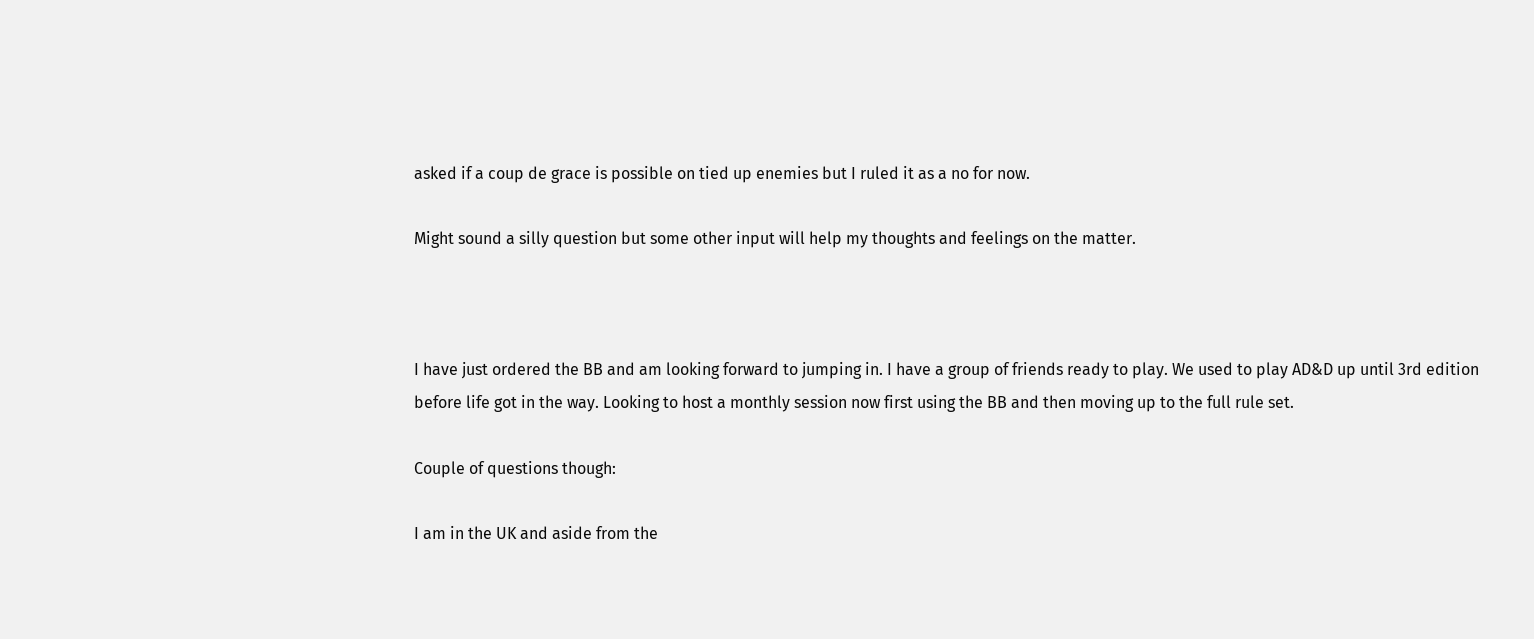asked if a coup de grace is possible on tied up enemies but I ruled it as a no for now.

Might sound a silly question but some other input will help my thoughts and feelings on the matter.



I have just ordered the BB and am looking forward to jumping in. I have a group of friends ready to play. We used to play AD&D up until 3rd edition before life got in the way. Looking to host a monthly session now first using the BB and then moving up to the full rule set.

Couple of questions though:

I am in the UK and aside from the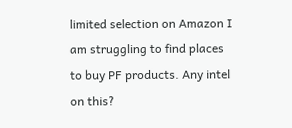limited selection on Amazon I am struggling to find places to buy PF products. Any intel on this?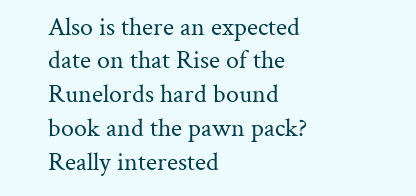Also is there an expected date on that Rise of the Runelords hard bound book and the pawn pack? Really interested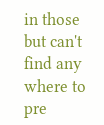in those but can't find any where to pre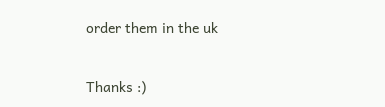order them in the uk

Thanks :)